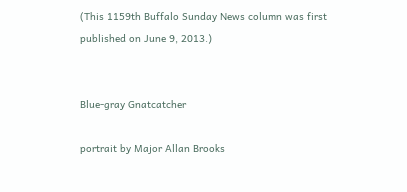(This 1159th Buffalo Sunday News column was first published on June 9, 2013.)


Blue-gray Gnatcatcher

portrait by Major Allan Brooks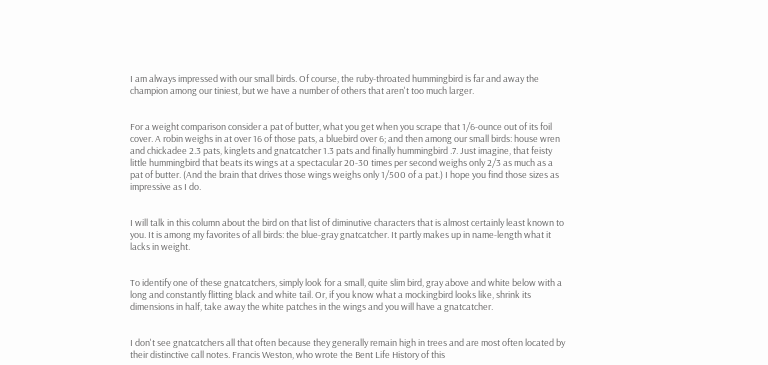I am always impressed with our small birds. Of course, the ruby-throated hummingbird is far and away the champion among our tiniest, but we have a number of others that aren't too much larger.


For a weight comparison consider a pat of butter, what you get when you scrape that 1/6-ounce out of its foil cover. A robin weighs in at over 16 of those pats, a bluebird over 6; and then among our small birds: house wren and chickadee 2.3 pats, kinglets and gnatcatcher 1.3 pats and finally hummingbird .7. Just imagine, that feisty little hummingbird that beats its wings at a spectacular 20-30 times per second weighs only 2/3 as much as a pat of butter. (And the brain that drives those wings weighs only 1/500 of a pat.) I hope you find those sizes as impressive as I do.


I will talk in this column about the bird on that list of diminutive characters that is almost certainly least known to you. It is among my favorites of all birds: the blue-gray gnatcatcher. It partly makes up in name-length what it lacks in weight.


To identify one of these gnatcatchers, simply look for a small, quite slim bird, gray above and white below with a long and constantly flitting black and white tail. Or, if you know what a mockingbird looks like, shrink its dimensions in half, take away the white patches in the wings and you will have a gnatcatcher.


I don't see gnatcatchers all that often because they generally remain high in trees and are most often located by their distinctive call notes. Francis Weston, who wrote the Bent Life History of this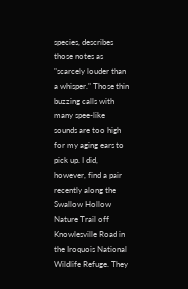species, describes those notes as "scarcely louder than a whisper." Those thin buzzing calls with many spee-like sounds are too high for my aging ears to pick up. I did, however, find a pair recently along the Swallow Hollow Nature Trail off Knowlesville Road in the Iroquois National Wildlife Refuge. They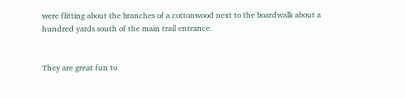were flitting about the branches of a cottonwood next to the boardwalk about a hundred yards south of the main trail entrance.


They are great fun to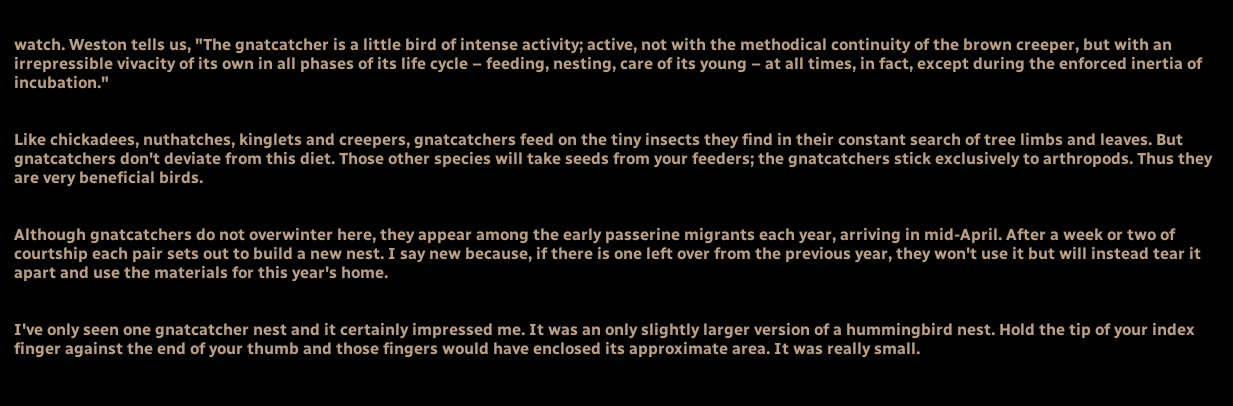watch. Weston tells us, "The gnatcatcher is a little bird of intense activity; active, not with the methodical continuity of the brown creeper, but with an irrepressible vivacity of its own in all phases of its life cycle – feeding, nesting, care of its young – at all times, in fact, except during the enforced inertia of incubation."


Like chickadees, nuthatches, kinglets and creepers, gnatcatchers feed on the tiny insects they find in their constant search of tree limbs and leaves. But gnatcatchers don't deviate from this diet. Those other species will take seeds from your feeders; the gnatcatchers stick exclusively to arthropods. Thus they are very beneficial birds.


Although gnatcatchers do not overwinter here, they appear among the early passerine migrants each year, arriving in mid-April. After a week or two of courtship each pair sets out to build a new nest. I say new because, if there is one left over from the previous year, they won't use it but will instead tear it apart and use the materials for this year's home.


I've only seen one gnatcatcher nest and it certainly impressed me. It was an only slightly larger version of a hummingbird nest. Hold the tip of your index finger against the end of your thumb and those fingers would have enclosed its approximate area. It was really small.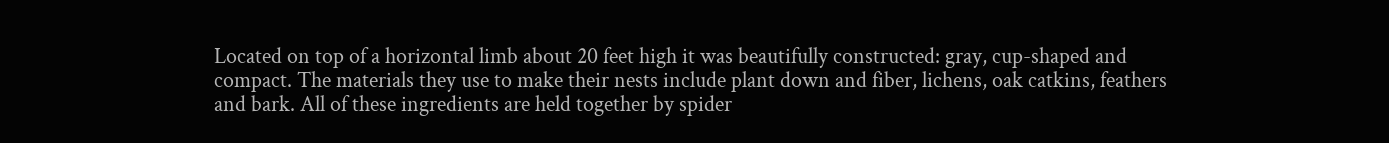Located on top of a horizontal limb about 20 feet high it was beautifully constructed: gray, cup-shaped and compact. The materials they use to make their nests include plant down and fiber, lichens, oak catkins, feathers and bark. All of these ingredients are held together by spider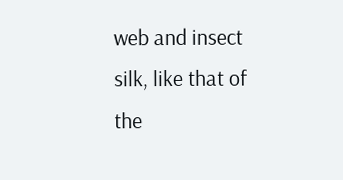web and insect silk, like that of the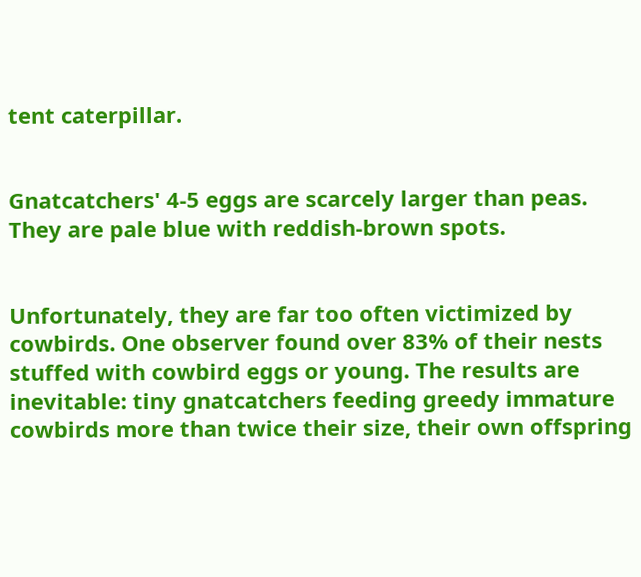tent caterpillar.


Gnatcatchers' 4-5 eggs are scarcely larger than peas. They are pale blue with reddish-brown spots.


Unfortunately, they are far too often victimized by cowbirds. One observer found over 83% of their nests stuffed with cowbird eggs or young. The results are inevitable: tiny gnatcatchers feeding greedy immature cowbirds more than twice their size, their own offspring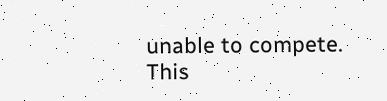unable to compete. This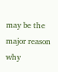may be the major reason why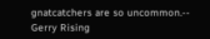gnatcatchers are so uncommon.-- Gerry Rising